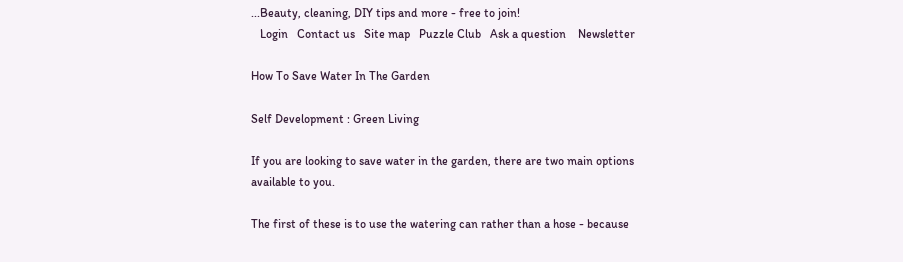...Beauty, cleaning, DIY tips and more - free to join!
   Login   Contact us   Site map   Puzzle Club   Ask a question    Newsletter

How To Save Water In The Garden

Self Development : Green Living

If you are looking to save water in the garden, there are two main options available to you.

The first of these is to use the watering can rather than a hose - because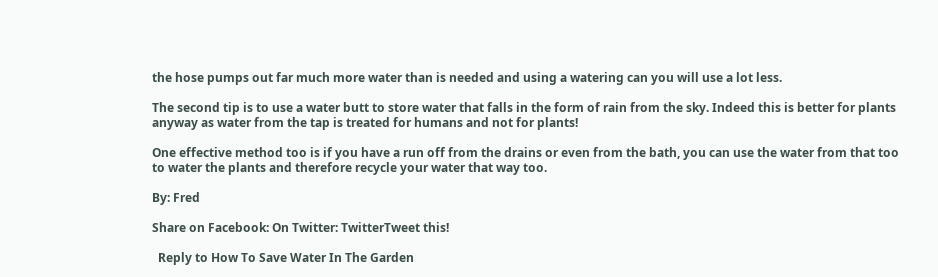the hose pumps out far much more water than is needed and using a watering can you will use a lot less.

The second tip is to use a water butt to store water that falls in the form of rain from the sky. Indeed this is better for plants anyway as water from the tap is treated for humans and not for plants!

One effective method too is if you have a run off from the drains or even from the bath, you can use the water from that too to water the plants and therefore recycle your water that way too.

By: Fred

Share on Facebook: On Twitter: TwitterTweet this!

  Reply to How To Save Water In The Garden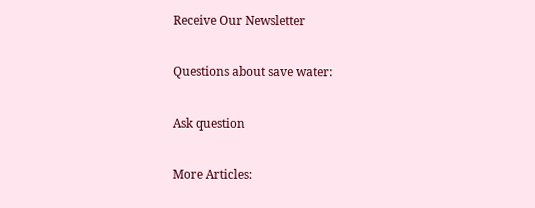Receive Our Newsletter

Questions about save water:

Ask question

More Articles: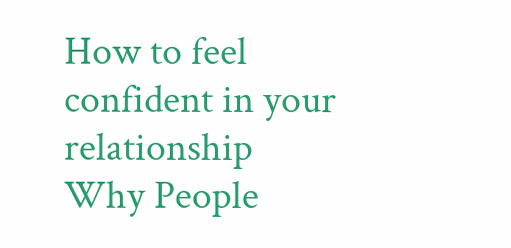How to feel confident in your relationship
Why People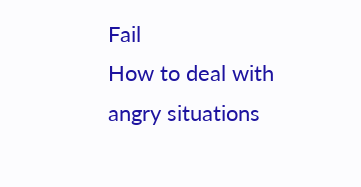Fail
How to deal with angry situations